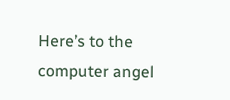Here’s to the computer angel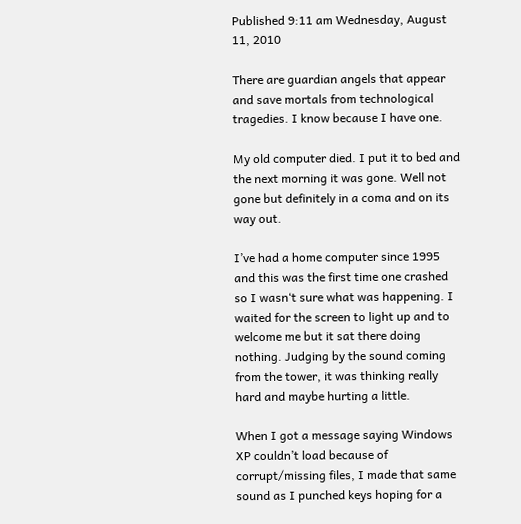Published 9:11 am Wednesday, August 11, 2010

There are guardian angels that appear and save mortals from technological tragedies. I know because I have one.

My old computer died. I put it to bed and the next morning it was gone. Well not gone but definitely in a coma and on its way out.

I’ve had a home computer since 1995 and this was the first time one crashed so I wasn‘t sure what was happening. I waited for the screen to light up and to welcome me but it sat there doing nothing. Judging by the sound coming from the tower, it was thinking really hard and maybe hurting a little.

When I got a message saying Windows XP couldn’t load because of corrupt/missing files, I made that same sound as I punched keys hoping for a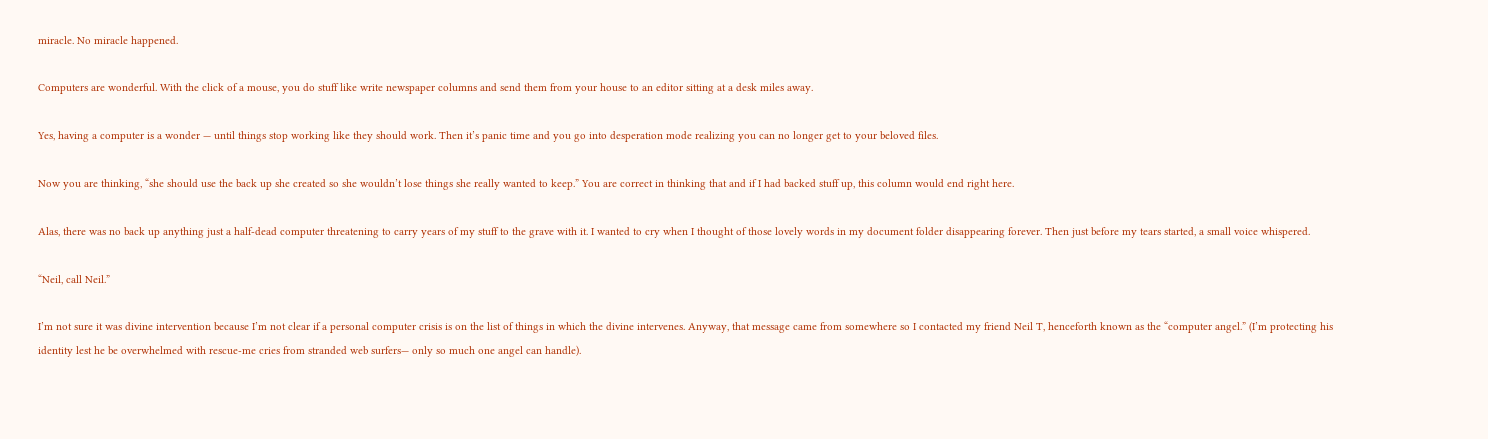miracle. No miracle happened.

Computers are wonderful. With the click of a mouse, you do stuff like write newspaper columns and send them from your house to an editor sitting at a desk miles away.

Yes, having a computer is a wonder — until things stop working like they should work. Then it’s panic time and you go into desperation mode realizing you can no longer get to your beloved files.

Now you are thinking, “she should use the back up she created so she wouldn’t lose things she really wanted to keep.” You are correct in thinking that and if I had backed stuff up, this column would end right here.

Alas, there was no back up anything just a half-dead computer threatening to carry years of my stuff to the grave with it. I wanted to cry when I thought of those lovely words in my document folder disappearing forever. Then just before my tears started, a small voice whispered.

“Neil, call Neil.”

I’m not sure it was divine intervention because I’m not clear if a personal computer crisis is on the list of things in which the divine intervenes. Anyway, that message came from somewhere so I contacted my friend Neil T, henceforth known as the “computer angel.” (I’m protecting his identity lest he be overwhelmed with rescue-me cries from stranded web surfers— only so much one angel can handle).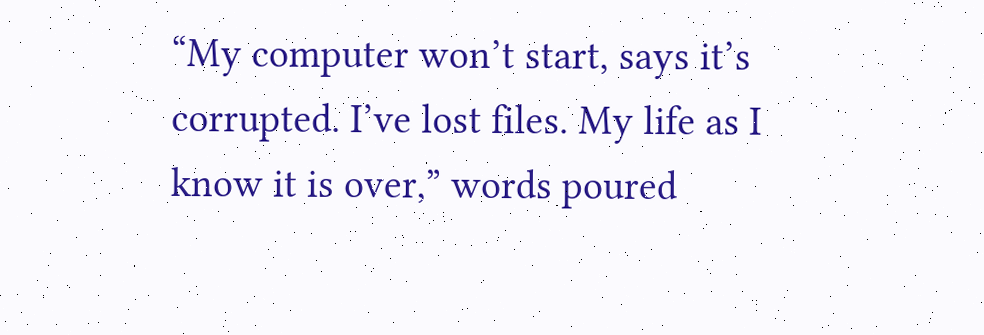“My computer won’t start, says it’s corrupted. I’ve lost files. My life as I know it is over,” words poured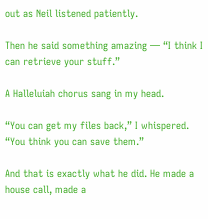out as Neil listened patiently.

Then he said something amazing — “I think I can retrieve your stuff.”

A Halleluiah chorus sang in my head.

“You can get my files back,” I whispered. “You think you can save them.”

And that is exactly what he did. He made a house call, made a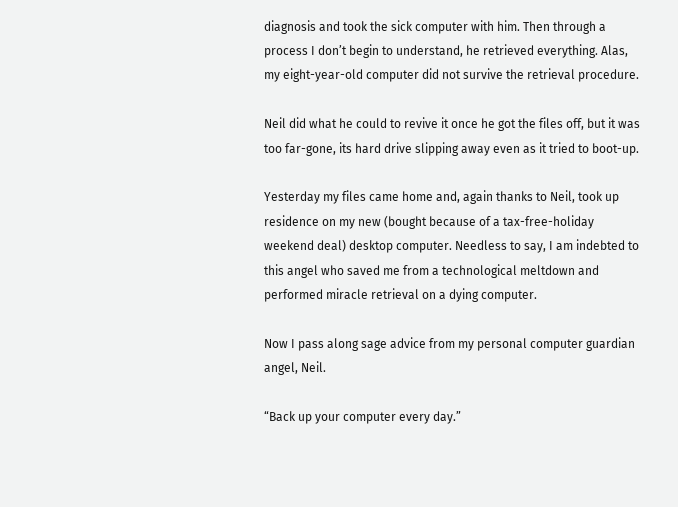diagnosis and took the sick computer with him. Then through a process I don’t begin to understand, he retrieved everything. Alas, my eight-year-old computer did not survive the retrieval procedure.

Neil did what he could to revive it once he got the files off, but it was too far-gone, its hard drive slipping away even as it tried to boot-up.

Yesterday my files came home and, again thanks to Neil, took up residence on my new (bought because of a tax-free-holiday weekend deal) desktop computer. Needless to say, I am indebted to this angel who saved me from a technological meltdown and performed miracle retrieval on a dying computer.

Now I pass along sage advice from my personal computer guardian angel, Neil.

“Back up your computer every day.”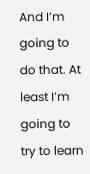And I’m going to do that. At least I’m going to try to learn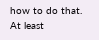how to do that. At least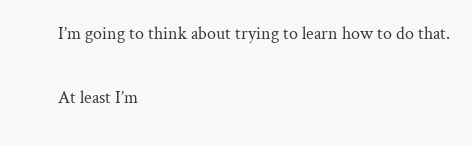I’m going to think about trying to learn how to do that.

At least I’m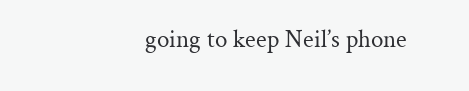going to keep Neil’s phone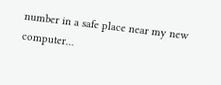number in a safe place near my new computer…